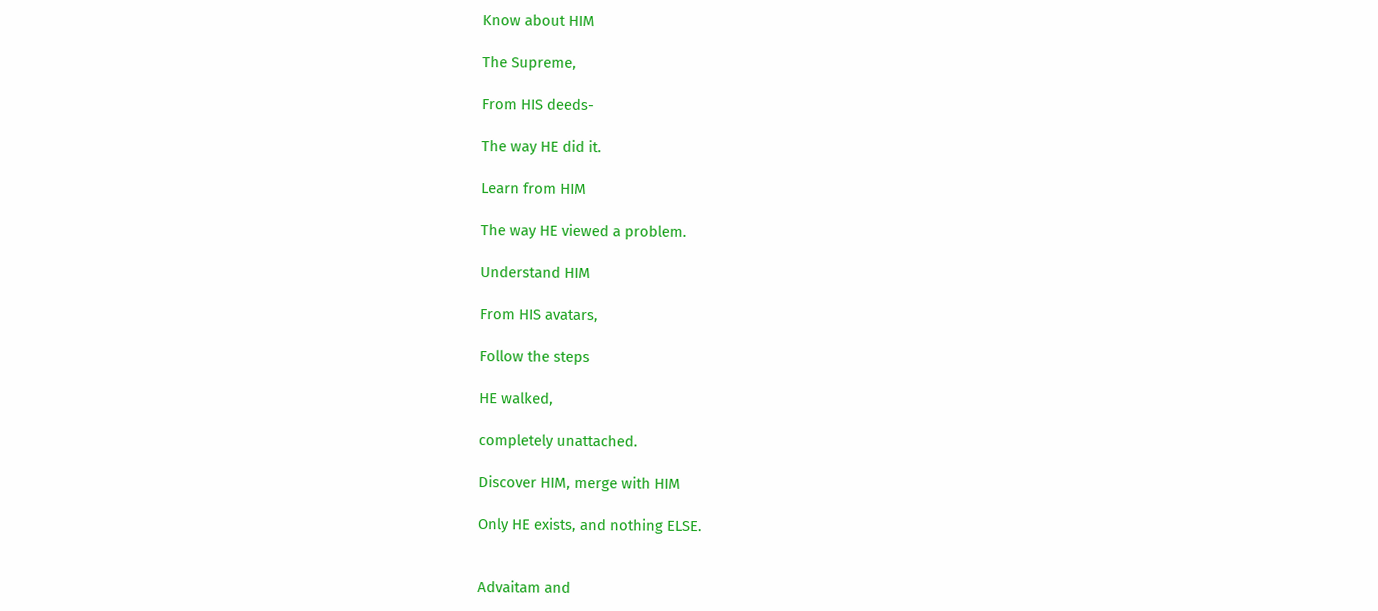Know about HIM

The Supreme,

From HIS deeds-

The way HE did it.

Learn from HIM

The way HE viewed a problem.

Understand HIM

From HIS avatars,

Follow the steps

HE walked,

completely unattached.

Discover HIM, merge with HIM

Only HE exists, and nothing ELSE.


Advaitam and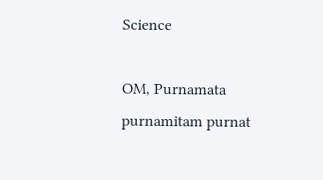Science

OM, Purnamata purnamitam purnat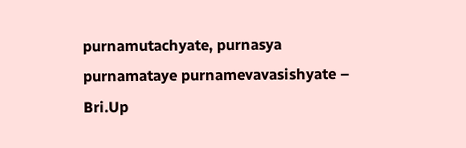purnamutachyate, purnasya purnamataye purnamevavasishyate – Bri.Up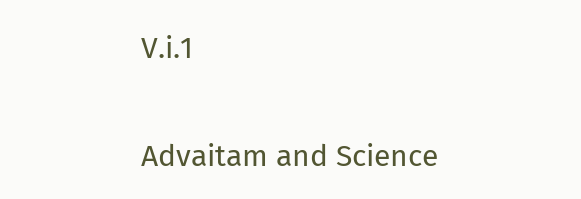V.i.1


Advaitam and Science